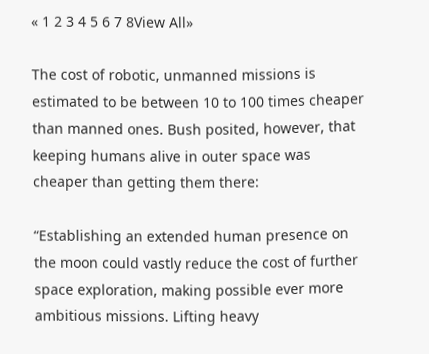« 1 2 3 4 5 6 7 8View All»

The cost of robotic, unmanned missions is estimated to be between 10 to 100 times cheaper than manned ones. Bush posited, however, that keeping humans alive in outer space was cheaper than getting them there:

“Establishing an extended human presence on the moon could vastly reduce the cost of further space exploration, making possible ever more ambitious missions. Lifting heavy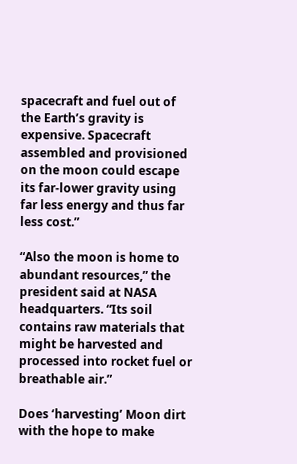spacecraft and fuel out of the Earth’s gravity is expensive. Spacecraft assembled and provisioned on the moon could escape its far-lower gravity using far less energy and thus far less cost.”

“Also the moon is home to abundant resources,” the president said at NASA headquarters. “Its soil contains raw materials that might be harvested and processed into rocket fuel or breathable air.”

Does ‘harvesting’ Moon dirt with the hope to make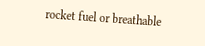rocket fuel or breathable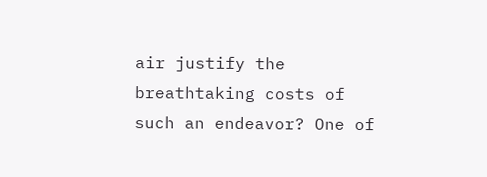air justify the breathtaking costs of such an endeavor? One of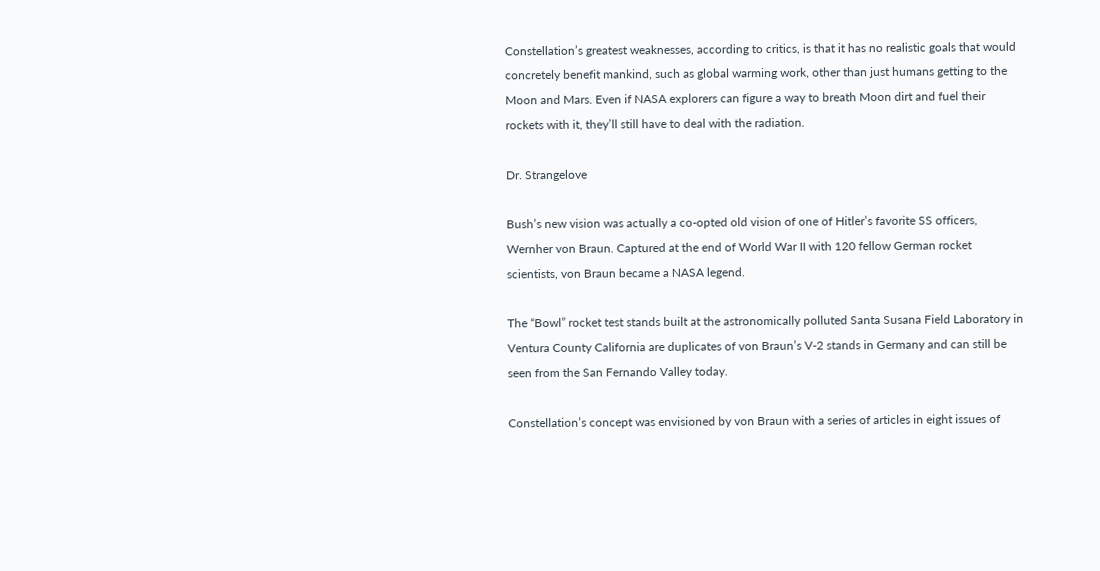Constellation’s greatest weaknesses, according to critics, is that it has no realistic goals that would concretely benefit mankind, such as global warming work, other than just humans getting to the Moon and Mars. Even if NASA explorers can figure a way to breath Moon dirt and fuel their rockets with it, they’ll still have to deal with the radiation.

Dr. Strangelove

Bush’s new vision was actually a co-opted old vision of one of Hitler’s favorite SS officers, Wernher von Braun. Captured at the end of World War II with 120 fellow German rocket scientists, von Braun became a NASA legend.

The “Bowl” rocket test stands built at the astronomically polluted Santa Susana Field Laboratory in Ventura County California are duplicates of von Braun’s V-2 stands in Germany and can still be seen from the San Fernando Valley today.

Constellation’s concept was envisioned by von Braun with a series of articles in eight issues of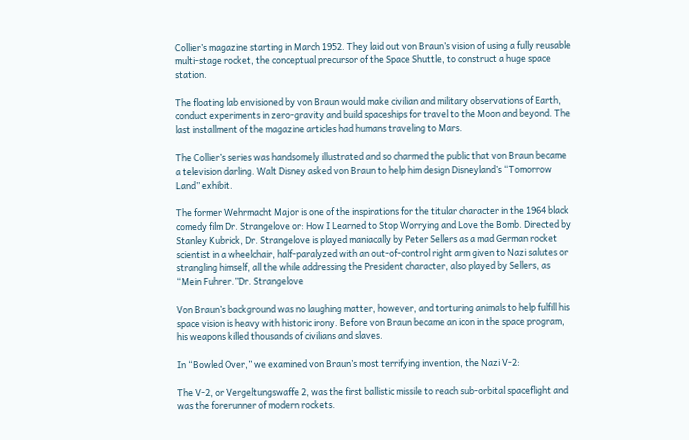Collier’s magazine starting in March 1952. They laid out von Braun’s vision of using a fully reusable multi-stage rocket, the conceptual precursor of the Space Shuttle, to construct a huge space station.

The floating lab envisioned by von Braun would make civilian and military observations of Earth, conduct experiments in zero-gravity and build spaceships for travel to the Moon and beyond. The last installment of the magazine articles had humans traveling to Mars.

The Collier’s series was handsomely illustrated and so charmed the public that von Braun became a television darling. Walt Disney asked von Braun to help him design Disneyland’s “Tomorrow Land” exhibit.

The former Wehrmacht Major is one of the inspirations for the titular character in the 1964 black comedy film Dr. Strangelove or: How I Learned to Stop Worrying and Love the Bomb. Directed by Stanley Kubrick, Dr. Strangelove is played maniacally by Peter Sellers as a mad German rocket scientist in a wheelchair, half-paralyzed with an out-of-control right arm given to Nazi salutes or strangling himself, all the while addressing the President character, also played by Sellers, as “Mein Fuhrer.”Dr. Strangelove

Von Braun’s background was no laughing matter, however, and torturing animals to help fulfill his space vision is heavy with historic irony. Before von Braun became an icon in the space program, his weapons killed thousands of civilians and slaves.

In “Bowled Over,” we examined von Braun’s most terrifying invention, the Nazi V-2:

The V-2, or Vergeltungswaffe 2, was the first ballistic missile to reach sub-orbital spaceflight and was the forerunner of modern rockets.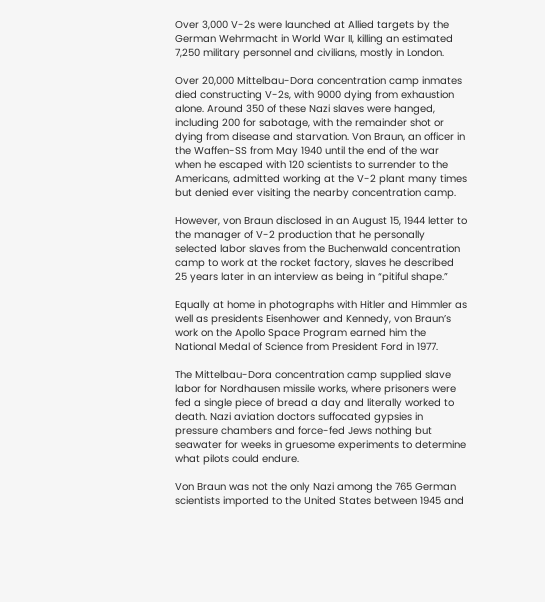Over 3,000 V-2s were launched at Allied targets by the German Wehrmacht in World War II, killing an estimated 7,250 military personnel and civilians, mostly in London.

Over 20,000 Mittelbau-Dora concentration camp inmates died constructing V-2s, with 9000 dying from exhaustion alone. Around 350 of these Nazi slaves were hanged, including 200 for sabotage, with the remainder shot or dying from disease and starvation. Von Braun, an officer in the Waffen-SS from May 1940 until the end of the war when he escaped with 120 scientists to surrender to the Americans, admitted working at the V-2 plant many times but denied ever visiting the nearby concentration camp.

However, von Braun disclosed in an August 15, 1944 letter to the manager of V-2 production that he personally selected labor slaves from the Buchenwald concentration camp to work at the rocket factory, slaves he described 25 years later in an interview as being in “pitiful shape.”

Equally at home in photographs with Hitler and Himmler as well as presidents Eisenhower and Kennedy, von Braun’s work on the Apollo Space Program earned him the National Medal of Science from President Ford in 1977.

The Mittelbau-Dora concentration camp supplied slave labor for Nordhausen missile works, where prisoners were fed a single piece of bread a day and literally worked to death. Nazi aviation doctors suffocated gypsies in pressure chambers and force-fed Jews nothing but seawater for weeks in gruesome experiments to determine what pilots could endure.

Von Braun was not the only Nazi among the 765 German scientists imported to the United States between 1945 and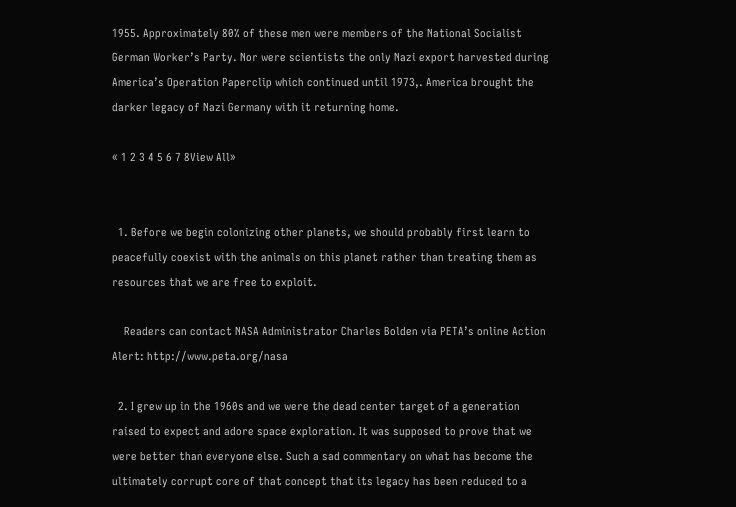1955. Approximately 80% of these men were members of the National Socialist German Worker’s Party. Nor were scientists the only Nazi export harvested during America’s Operation Paperclip which continued until 1973,. America brought the darker legacy of Nazi Germany with it returning home.

« 1 2 3 4 5 6 7 8View All»


  1. Before we begin colonizing other planets, we should probably first learn to peacefully coexist with the animals on this planet rather than treating them as resources that we are free to exploit.

    Readers can contact NASA Administrator Charles Bolden via PETA’s online Action Alert: http://www.peta.org/nasa

  2. I grew up in the 1960s and we were the dead center target of a generation raised to expect and adore space exploration. It was supposed to prove that we were better than everyone else. Such a sad commentary on what has become the ultimately corrupt core of that concept that its legacy has been reduced to a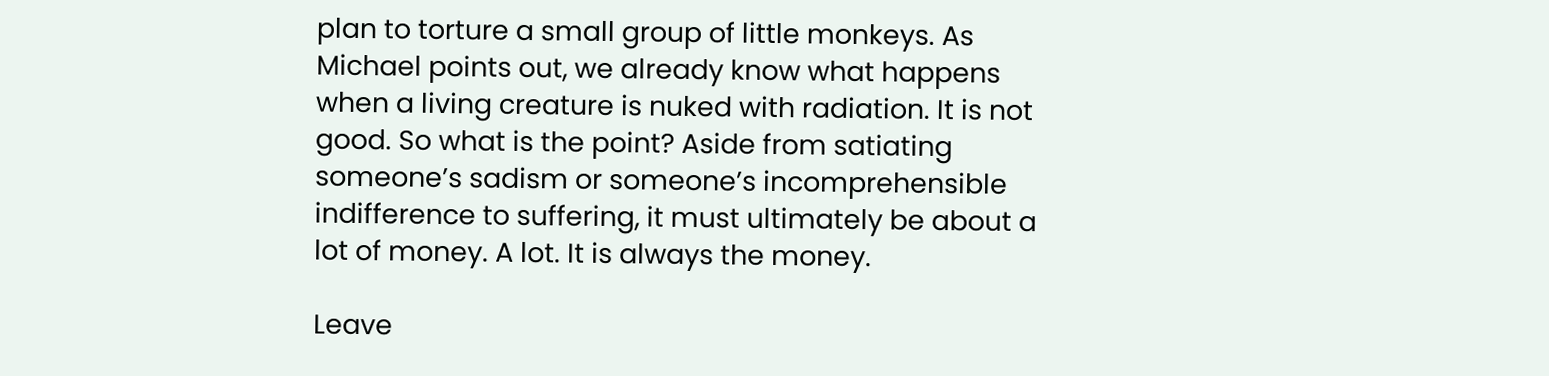plan to torture a small group of little monkeys. As Michael points out, we already know what happens when a living creature is nuked with radiation. It is not good. So what is the point? Aside from satiating someone’s sadism or someone’s incomprehensible indifference to suffering, it must ultimately be about a lot of money. A lot. It is always the money.

Leave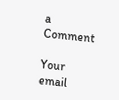a Comment

Your email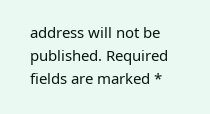address will not be published. Required fields are marked *